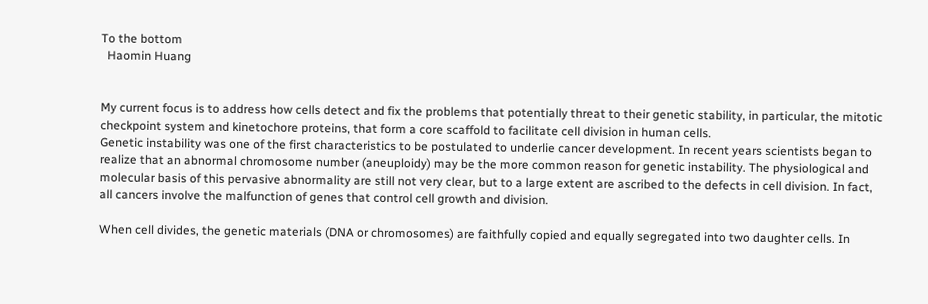To the bottom
  Haomin Huang


My current focus is to address how cells detect and fix the problems that potentially threat to their genetic stability, in particular, the mitotic checkpoint system and kinetochore proteins, that form a core scaffold to facilitate cell division in human cells.
Genetic instability was one of the first characteristics to be postulated to underlie cancer development. In recent years scientists began to realize that an abnormal chromosome number (aneuploidy) may be the more common reason for genetic instability. The physiological and molecular basis of this pervasive abnormality are still not very clear, but to a large extent are ascribed to the defects in cell division. In fact, all cancers involve the malfunction of genes that control cell growth and division.

When cell divides, the genetic materials (DNA or chromosomes) are faithfully copied and equally segregated into two daughter cells. In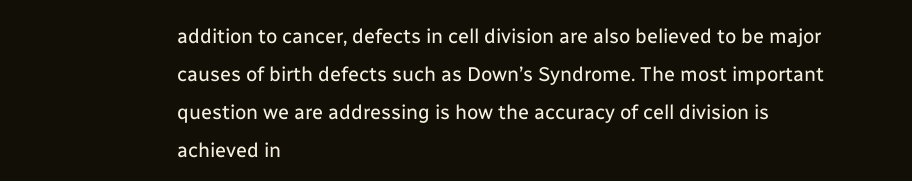addition to cancer, defects in cell division are also believed to be major causes of birth defects such as Down’s Syndrome. The most important question we are addressing is how the accuracy of cell division is achieved in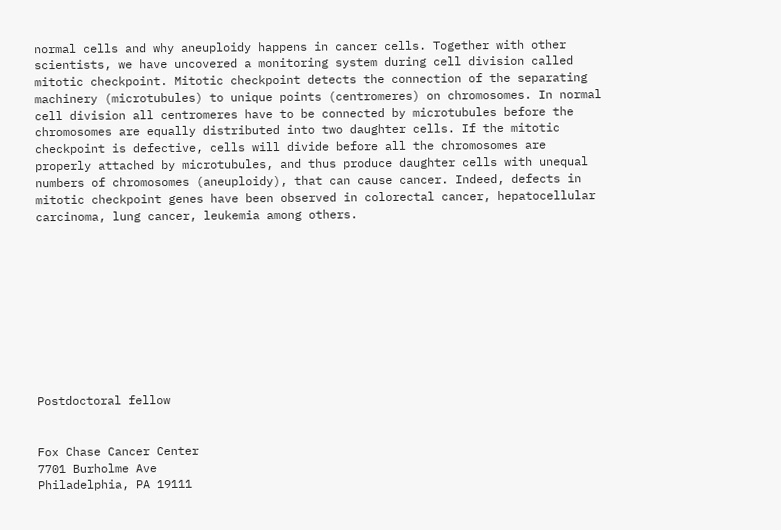normal cells and why aneuploidy happens in cancer cells. Together with other scientists, we have uncovered a monitoring system during cell division called mitotic checkpoint. Mitotic checkpoint detects the connection of the separating machinery (microtubules) to unique points (centromeres) on chromosomes. In normal cell division all centromeres have to be connected by microtubules before the chromosomes are equally distributed into two daughter cells. If the mitotic checkpoint is defective, cells will divide before all the chromosomes are properly attached by microtubules, and thus produce daughter cells with unequal numbers of chromosomes (aneuploidy), that can cause cancer. Indeed, defects in mitotic checkpoint genes have been observed in colorectal cancer, hepatocellular carcinoma, lung cancer, leukemia among others.










Postdoctoral fellow


Fox Chase Cancer Center
7701 Burholme Ave
Philadelphia, PA 19111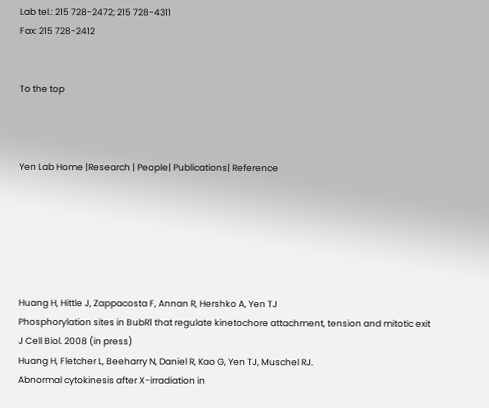Lab tel.: 215 728-2472; 215 728-4311
Fax: 215 728-2412


To the top



Yen Lab Home |Research | People| Publications| Reference






Huang H, Hittle J, Zappacosta F, Annan R, Hershko A, Yen TJ
Phosphorylation sites in BubR1 that regulate kinetochore attachment, tension and mitotic exit
J Cell Biol. 2008 (in press)
Huang H, Fletcher L, Beeharry N, Daniel R, Kao G, Yen TJ, Muschel RJ.
Abnormal cytokinesis after X-irradiation in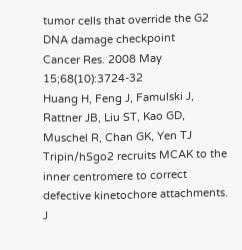tumor cells that override the G2 DNA damage checkpoint
Cancer Res. 2008 May 15;68(10):3724-32
Huang H, Feng J, Famulski J, Rattner JB, Liu ST, Kao GD, Muschel R, Chan GK, Yen TJ
Tripin/hSgo2 recruits MCAK to the inner centromere to correct defective kinetochore attachments.
J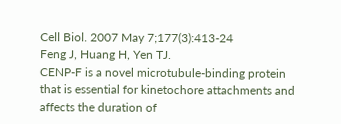Cell Biol. 2007 May 7;177(3):413-24
Feng J, Huang H, Yen TJ.
CENP-F is a novel microtubule-binding protein that is essential for kinetochore attachments and affects the duration of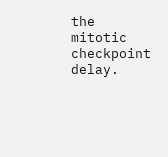the mitotic checkpoint delay.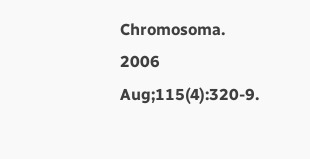Chromosoma. 2006 Aug;115(4):320-9.